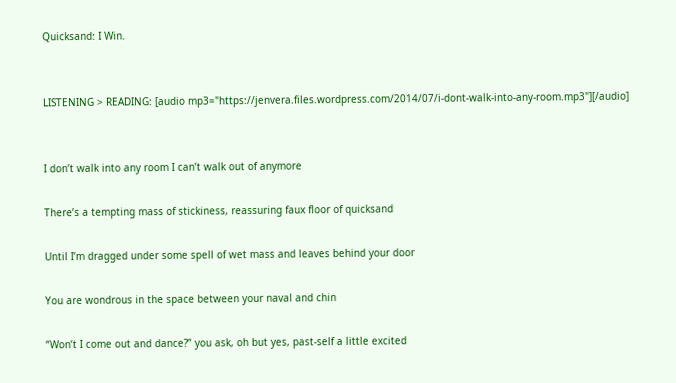Quicksand: I Win.


LISTENING > READING: [audio mp3="https://jenvera.files.wordpress.com/2014/07/i-dont-walk-into-any-room.mp3"][/audio]


I don’t walk into any room I can’t walk out of anymore

There’s a tempting mass of stickiness, reassuring faux floor of quicksand

Until I’m dragged under some spell of wet mass and leaves behind your door

You are wondrous in the space between your naval and chin

“Won’t I come out and dance?” you ask, oh but yes, past-self a little excited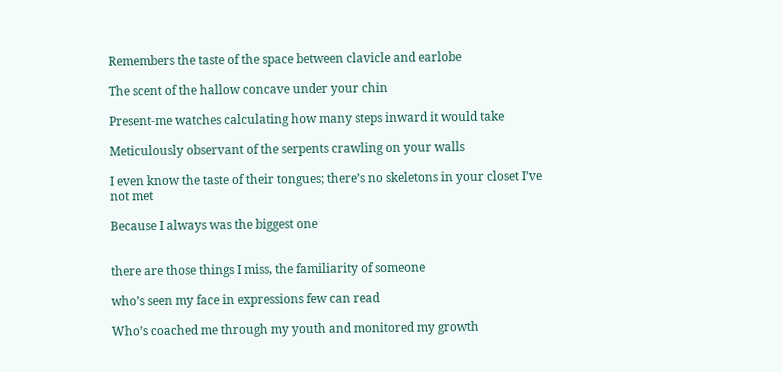Remembers the taste of the space between clavicle and earlobe

The scent of the hallow concave under your chin

Present-me watches calculating how many steps inward it would take

Meticulously observant of the serpents crawling on your walls

I even know the taste of their tongues; there’s no skeletons in your closet I’ve not met

Because I always was the biggest one


there are those things I miss, the familiarity of someone

who’s seen my face in expressions few can read

Who’s coached me through my youth and monitored my growth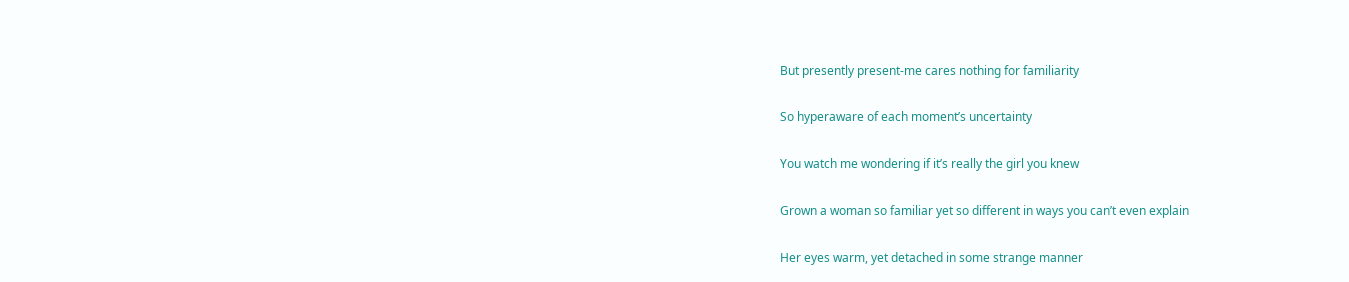But presently present-me cares nothing for familiarity

So hyperaware of each moment’s uncertainty

You watch me wondering if it’s really the girl you knew

Grown a woman so familiar yet so different in ways you can’t even explain

Her eyes warm, yet detached in some strange manner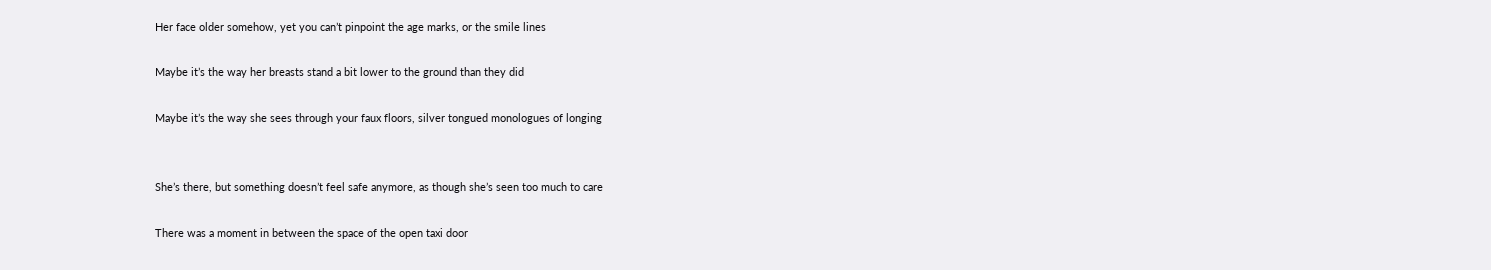Her face older somehow, yet you can’t pinpoint the age marks, or the smile lines

Maybe it’s the way her breasts stand a bit lower to the ground than they did

Maybe it’s the way she sees through your faux floors, silver tongued monologues of longing


She’s there, but something doesn’t feel safe anymore, as though she’s seen too much to care

There was a moment in between the space of the open taxi door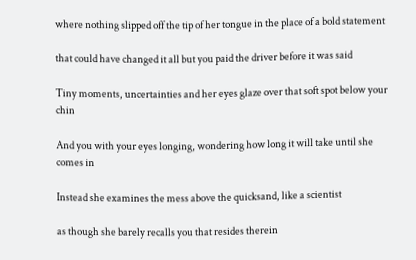where nothing slipped off the tip of her tongue in the place of a bold statement

that could have changed it all but you paid the driver before it was said

Tiny moments, uncertainties and her eyes glaze over that soft spot below your chin

And you with your eyes longing, wondering how long it will take until she comes in

Instead she examines the mess above the quicksand, like a scientist

as though she barely recalls you that resides therein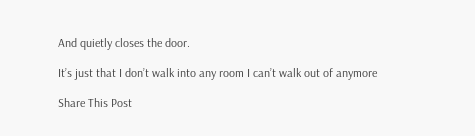And quietly closes the door.

It’s just that I don’t walk into any room I can’t walk out of anymore

Share This Post